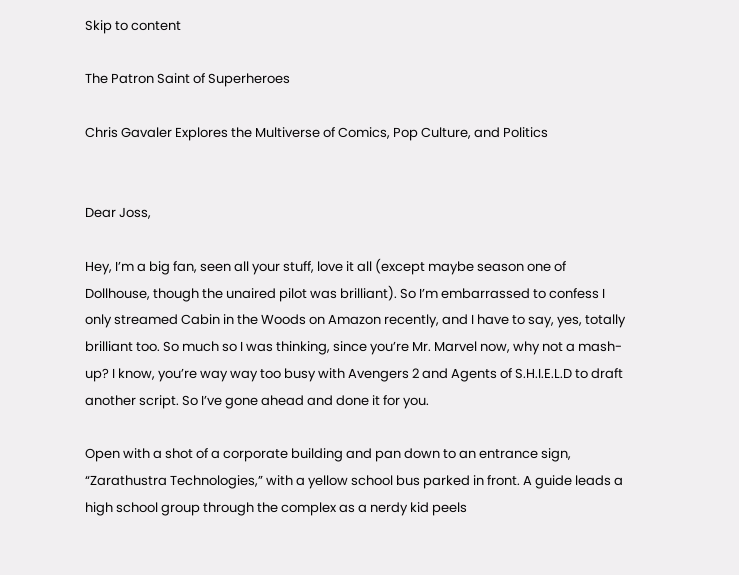Skip to content

The Patron Saint of Superheroes

Chris Gavaler Explores the Multiverse of Comics, Pop Culture, and Politics


Dear Joss,

Hey, I’m a big fan, seen all your stuff, love it all (except maybe season one of Dollhouse, though the unaired pilot was brilliant). So I’m embarrassed to confess I only streamed Cabin in the Woods on Amazon recently, and I have to say, yes, totally brilliant too. So much so I was thinking, since you’re Mr. Marvel now, why not a mash-up? I know, you’re way way too busy with Avengers 2 and Agents of S.H.I.E.L.D to draft another script. So I’ve gone ahead and done it for you.

Open with a shot of a corporate building and pan down to an entrance sign, “Zarathustra Technologies,” with a yellow school bus parked in front. A guide leads a high school group through the complex as a nerdy kid peels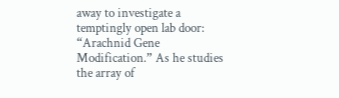away to investigate a temptingly open lab door: “Arachnid Gene Modification.” As he studies the array of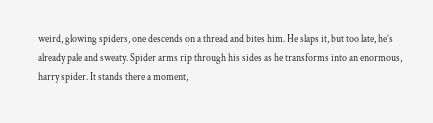weird, glowing spiders, one descends on a thread and bites him. He slaps it, but too late, he’s already pale and sweaty. Spider arms rip through his sides as he transforms into an enormous, harry spider. It stands there a moment,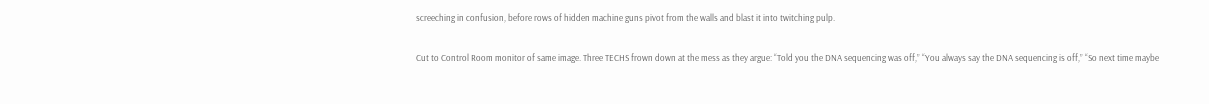screeching in confusion, before rows of hidden machine guns pivot from the walls and blast it into twitching pulp.

Cut to Control Room monitor of same image. Three TECHS frown down at the mess as they argue: “Told you the DNA sequencing was off,” “You always say the DNA sequencing is off,” “So next time maybe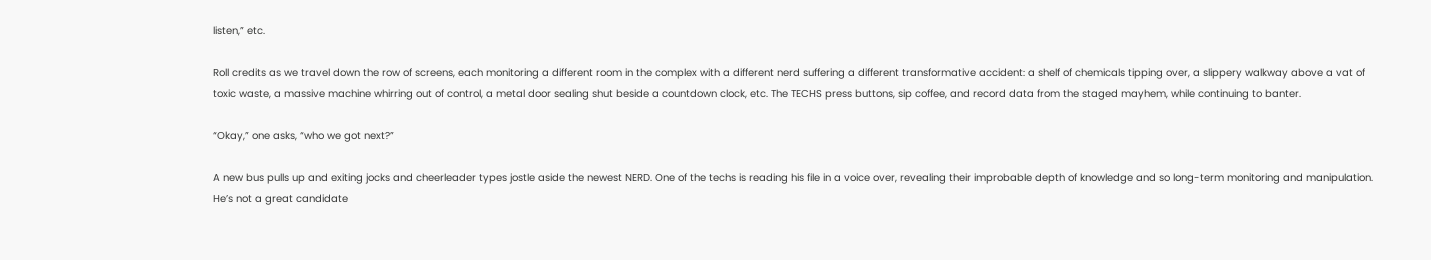listen,” etc.

Roll credits as we travel down the row of screens, each monitoring a different room in the complex with a different nerd suffering a different transformative accident: a shelf of chemicals tipping over, a slippery walkway above a vat of toxic waste, a massive machine whirring out of control, a metal door sealing shut beside a countdown clock, etc. The TECHS press buttons, sip coffee, and record data from the staged mayhem, while continuing to banter.

“Okay,” one asks, “who we got next?”

A new bus pulls up and exiting jocks and cheerleader types jostle aside the newest NERD. One of the techs is reading his file in a voice over, revealing their improbable depth of knowledge and so long-term monitoring and manipulation. He’s not a great candidate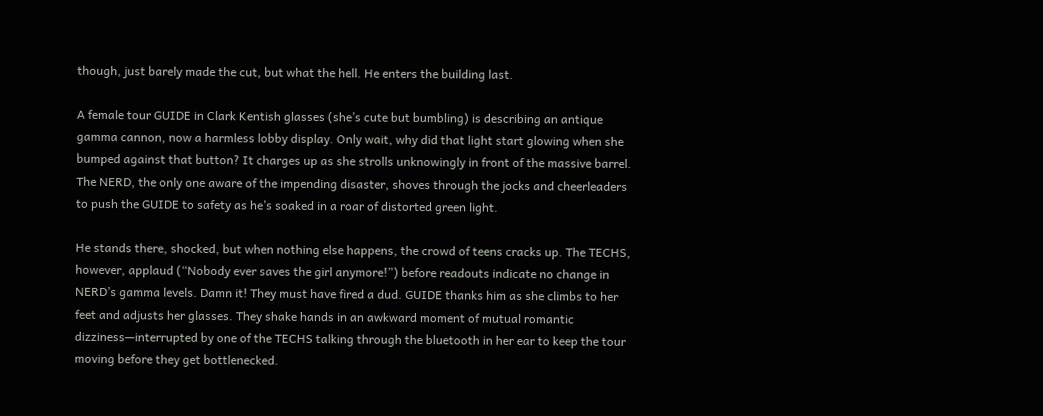though, just barely made the cut, but what the hell. He enters the building last.

A female tour GUIDE in Clark Kentish glasses (she’s cute but bumbling) is describing an antique gamma cannon, now a harmless lobby display. Only wait, why did that light start glowing when she bumped against that button? It charges up as she strolls unknowingly in front of the massive barrel. The NERD, the only one aware of the impending disaster, shoves through the jocks and cheerleaders to push the GUIDE to safety as he’s soaked in a roar of distorted green light.

He stands there, shocked, but when nothing else happens, the crowd of teens cracks up. The TECHS, however, applaud (“Nobody ever saves the girl anymore!”) before readouts indicate no change in NERD’s gamma levels. Damn it! They must have fired a dud. GUIDE thanks him as she climbs to her feet and adjusts her glasses. They shake hands in an awkward moment of mutual romantic dizziness—interrupted by one of the TECHS talking through the bluetooth in her ear to keep the tour moving before they get bottlenecked.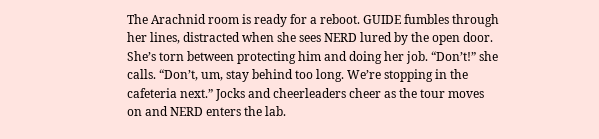The Arachnid room is ready for a reboot. GUIDE fumbles through her lines, distracted when she sees NERD lured by the open door. She’s torn between protecting him and doing her job. “Don’t!” she calls. “Don’t, um, stay behind too long. We’re stopping in the cafeteria next.” Jocks and cheerleaders cheer as the tour moves on and NERD enters the lab.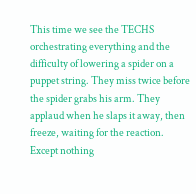This time we see the TECHS orchestrating everything and the difficulty of lowering a spider on a puppet string. They miss twice before the spider grabs his arm. They applaud when he slaps it away, then freeze, waiting for the reaction. Except nothing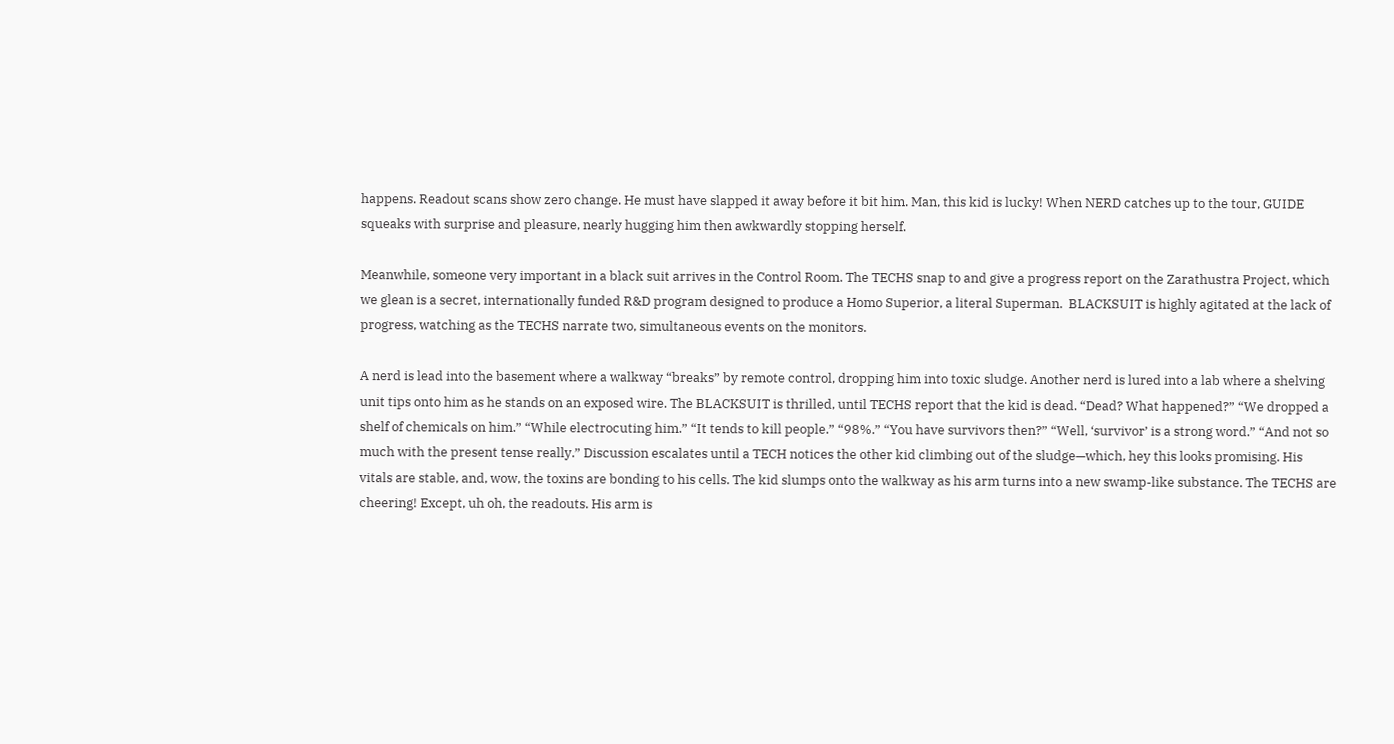happens. Readout scans show zero change. He must have slapped it away before it bit him. Man, this kid is lucky! When NERD catches up to the tour, GUIDE squeaks with surprise and pleasure, nearly hugging him then awkwardly stopping herself.

Meanwhile, someone very important in a black suit arrives in the Control Room. The TECHS snap to and give a progress report on the Zarathustra Project, which we glean is a secret, internationally funded R&D program designed to produce a Homo Superior, a literal Superman.  BLACKSUIT is highly agitated at the lack of progress, watching as the TECHS narrate two, simultaneous events on the monitors.

A nerd is lead into the basement where a walkway “breaks” by remote control, dropping him into toxic sludge. Another nerd is lured into a lab where a shelving unit tips onto him as he stands on an exposed wire. The BLACKSUIT is thrilled, until TECHS report that the kid is dead. “Dead? What happened?” “We dropped a shelf of chemicals on him.” “While electrocuting him.” “It tends to kill people.” “98%.” “You have survivors then?” “Well, ‘survivor’ is a strong word.” “And not so much with the present tense really.” Discussion escalates until a TECH notices the other kid climbing out of the sludge—which, hey this looks promising. His vitals are stable, and, wow, the toxins are bonding to his cells. The kid slumps onto the walkway as his arm turns into a new swamp-like substance. The TECHS are cheering! Except, uh oh, the readouts. His arm is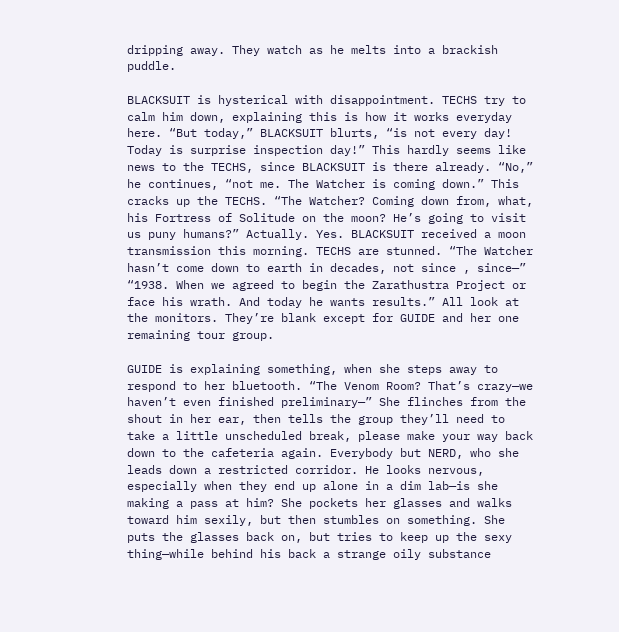dripping away. They watch as he melts into a brackish puddle.

BLACKSUIT is hysterical with disappointment. TECHS try to calm him down, explaining this is how it works everyday here. “But today,” BLACKSUIT blurts, “is not every day! Today is surprise inspection day!” This hardly seems like news to the TECHS, since BLACKSUIT is there already. “No,” he continues, “not me. The Watcher is coming down.” This cracks up the TECHS. “The Watcher? Coming down from, what, his Fortress of Solitude on the moon? He’s going to visit us puny humans?” Actually. Yes. BLACKSUIT received a moon transmission this morning. TECHS are stunned. “The Watcher hasn’t come down to earth in decades, not since , since—” “1938. When we agreed to begin the Zarathustra Project or face his wrath. And today he wants results.” All look at the monitors. They’re blank except for GUIDE and her one remaining tour group.

GUIDE is explaining something, when she steps away to respond to her bluetooth. “The Venom Room? That’s crazy—we haven’t even finished preliminary—” She flinches from the shout in her ear, then tells the group they’ll need to take a little unscheduled break, please make your way back down to the cafeteria again. Everybody but NERD, who she leads down a restricted corridor. He looks nervous, especially when they end up alone in a dim lab—is she making a pass at him? She pockets her glasses and walks toward him sexily, but then stumbles on something. She puts the glasses back on, but tries to keep up the sexy thing—while behind his back a strange oily substance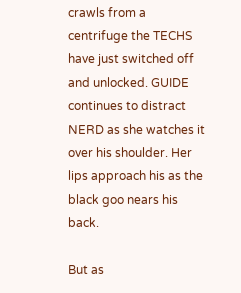crawls from a centrifuge the TECHS have just switched off and unlocked. GUIDE continues to distract NERD as she watches it over his shoulder. Her lips approach his as the black goo nears his back.

But as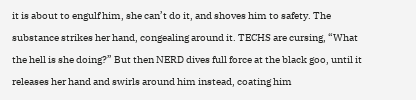it is about to engulf him, she can’t do it, and shoves him to safety. The substance strikes her hand, congealing around it. TECHS are cursing, “What the hell is she doing?” But then NERD dives full force at the black goo, until it releases her hand and swirls around him instead, coating him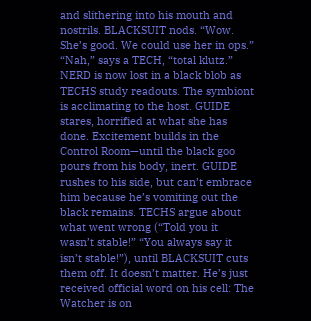and slithering into his mouth and nostrils. BLACKSUIT nods. “Wow. She’s good. We could use her in ops.” “Nah,” says a TECH, “total klutz.” NERD is now lost in a black blob as TECHS study readouts. The symbiont is acclimating to the host. GUIDE stares, horrified at what she has done. Excitement builds in the Control Room—until the black goo pours from his body, inert. GUIDE rushes to his side, but can’t embrace him because he’s vomiting out the black remains. TECHS argue about what went wrong (“Told you it wasn’t stable!” “You always say it isn’t stable!”), until BLACKSUIT cuts them off. It doesn’t matter. He’s just received official word on his cell: The Watcher is on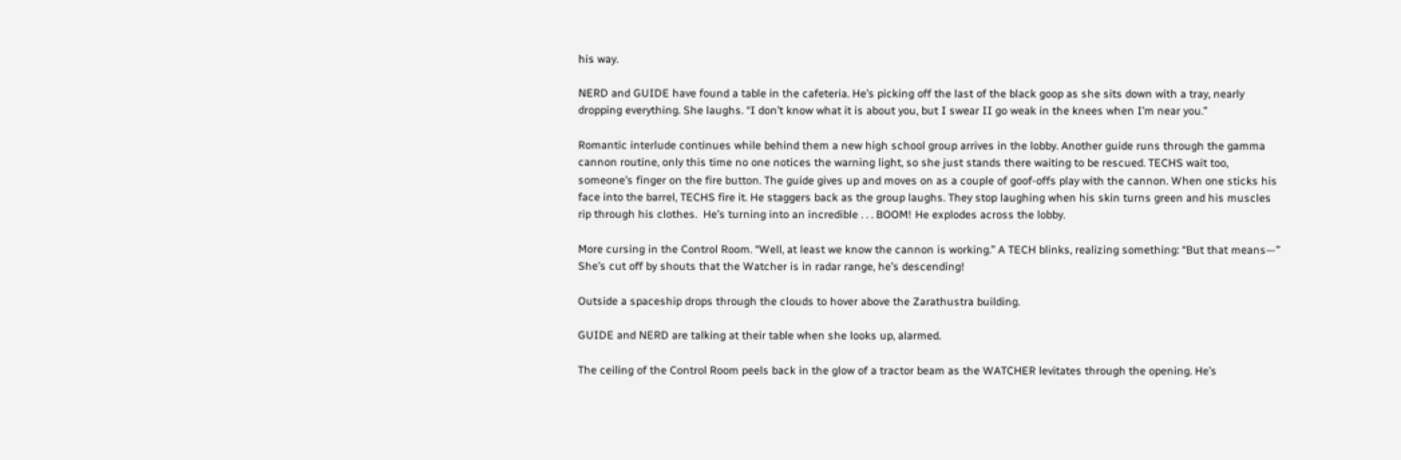his way.

NERD and GUIDE have found a table in the cafeteria. He’s picking off the last of the black goop as she sits down with a tray, nearly dropping everything. She laughs. “I don’t know what it is about you, but I swear II go weak in the knees when I’m near you.”

Romantic interlude continues while behind them a new high school group arrives in the lobby. Another guide runs through the gamma cannon routine, only this time no one notices the warning light, so she just stands there waiting to be rescued. TECHS wait too, someone’s finger on the fire button. The guide gives up and moves on as a couple of goof-offs play with the cannon. When one sticks his face into the barrel, TECHS fire it. He staggers back as the group laughs. They stop laughing when his skin turns green and his muscles rip through his clothes.  He’s turning into an incredible . . . BOOM! He explodes across the lobby.

More cursing in the Control Room. “Well, at least we know the cannon is working.” A TECH blinks, realizing something: “But that means—” She’s cut off by shouts that the Watcher is in radar range, he’s descending!

Outside a spaceship drops through the clouds to hover above the Zarathustra building.

GUIDE and NERD are talking at their table when she looks up, alarmed.

The ceiling of the Control Room peels back in the glow of a tractor beam as the WATCHER levitates through the opening. He’s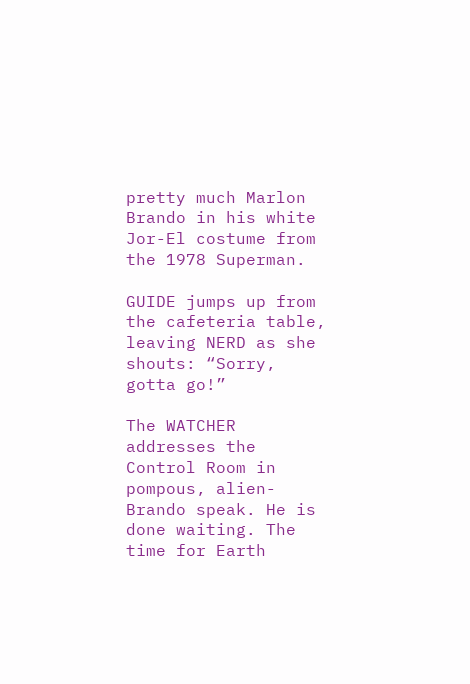pretty much Marlon Brando in his white Jor-El costume from the 1978 Superman.

GUIDE jumps up from the cafeteria table, leaving NERD as she shouts: “Sorry, gotta go!”

The WATCHER addresses the Control Room in pompous, alien-Brando speak. He is done waiting. The time for Earth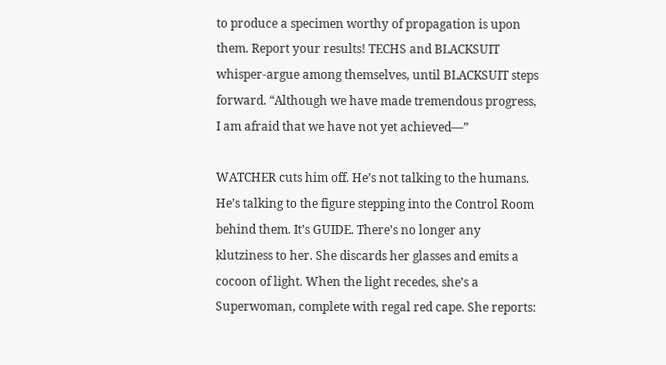to produce a specimen worthy of propagation is upon them. Report your results! TECHS and BLACKSUIT whisper-argue among themselves, until BLACKSUIT steps forward. “Although we have made tremendous progress, I am afraid that we have not yet achieved—”

WATCHER cuts him off. He’s not talking to the humans. He’s talking to the figure stepping into the Control Room behind them. It’s GUIDE. There’s no longer any klutziness to her. She discards her glasses and emits a cocoon of light. When the light recedes, she’s a Superwoman, complete with regal red cape. She reports: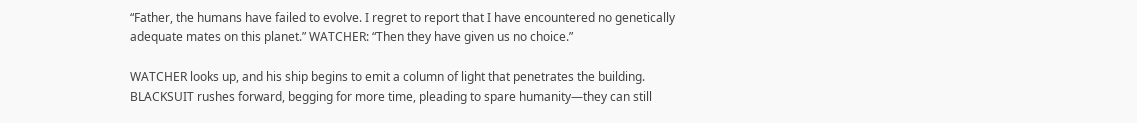“Father, the humans have failed to evolve. I regret to report that I have encountered no genetically adequate mates on this planet.” WATCHER: “Then they have given us no choice.”

WATCHER looks up, and his ship begins to emit a column of light that penetrates the building. BLACKSUIT rushes forward, begging for more time, pleading to spare humanity—they can still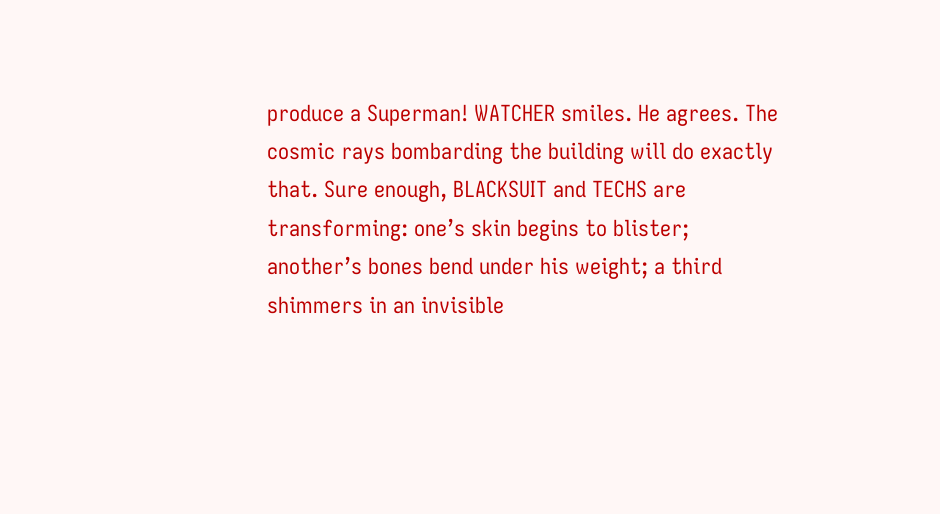produce a Superman! WATCHER smiles. He agrees. The cosmic rays bombarding the building will do exactly that. Sure enough, BLACKSUIT and TECHS are transforming: one’s skin begins to blister; another’s bones bend under his weight; a third shimmers in an invisible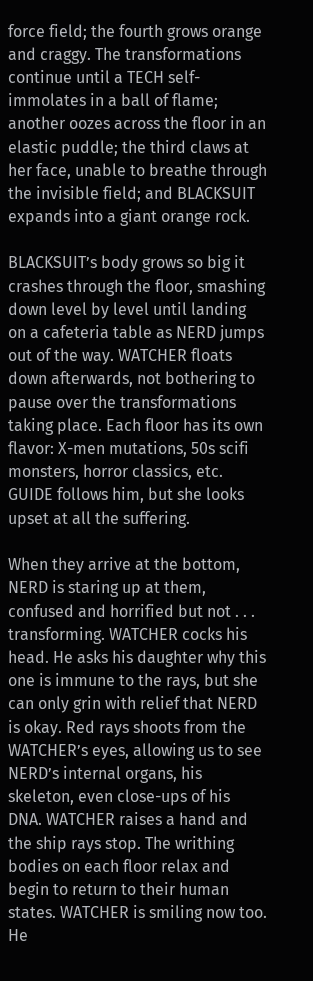force field; the fourth grows orange and craggy. The transformations continue until a TECH self-immolates in a ball of flame; another oozes across the floor in an elastic puddle; the third claws at her face, unable to breathe through the invisible field; and BLACKSUIT expands into a giant orange rock.

BLACKSUIT’s body grows so big it crashes through the floor, smashing down level by level until landing on a cafeteria table as NERD jumps out of the way. WATCHER floats down afterwards, not bothering to pause over the transformations taking place. Each floor has its own flavor: X-men mutations, 50s scifi monsters, horror classics, etc. GUIDE follows him, but she looks upset at all the suffering.

When they arrive at the bottom, NERD is staring up at them, confused and horrified but not . . . transforming. WATCHER cocks his head. He asks his daughter why this one is immune to the rays, but she can only grin with relief that NERD is okay. Red rays shoots from the WATCHER’s eyes, allowing us to see NERD’s internal organs, his skeleton, even close-ups of his DNA. WATCHER raises a hand and the ship rays stop. The writhing bodies on each floor relax and begin to return to their human states. WATCHER is smiling now too. He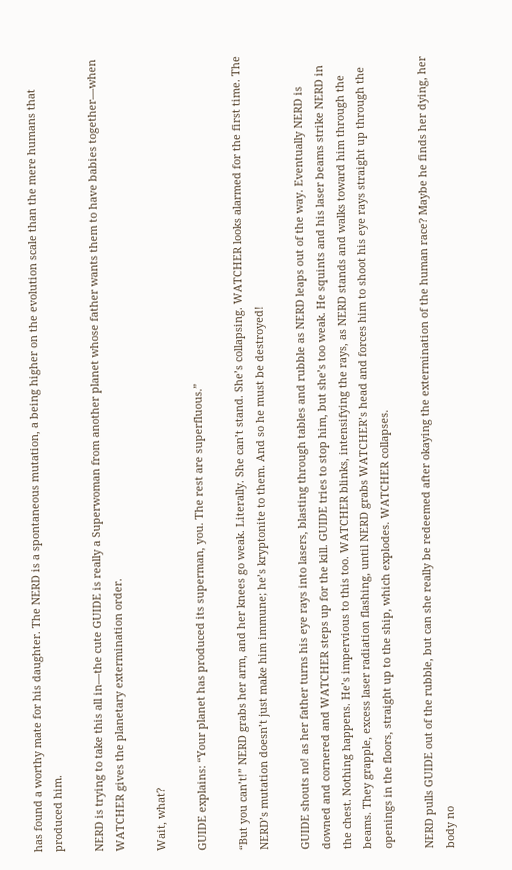has found a worthy mate for his daughter. The NERD is a spontaneous mutation, a being higher on the evolution scale than the mere humans that produced him.

NERD is trying to take this all in—the cute GUIDE is really a Superwoman from another planet whose father wants them to have babies together—when WATCHER gives the planetary extermination order.

Wait, what?

GUIDE explains: “Your planet has produced its superman, you. The rest are superfluous.”

“But you can’t!” NERD grabs her arm, and her knees go weak. Literally. She can’t stand. She’s collapsing. WATCHER looks alarmed for the first time. The NERD’s mutation doesn’t just make him immune; he’s kryptonite to them. And so he must be destroyed!

GUIDE shouts no! as her father turns his eye rays into lasers, blasting through tables and rubble as NERD leaps out of the way. Eventually NERD is downed and cornered and WATCHER steps up for the kill. GUIDE tries to stop him, but she’s too weak. He squints and his laser beams strike NERD in the chest. Nothing happens. He’s impervious to this too. WATCHER blinks, intensifying the rays, as NERD stands and walks toward him through the beams. They grapple, excess laser radiation flashing, until NERD grabs WATCHER’s head and forces him to shoot his eye rays straight up through the openings in the floors, straight up to the ship, which explodes. WATCHER collapses.

NERD pulls GUIDE out of the rubble, but can she really be redeemed after okaying the extermination of the human race? Maybe he finds her dying, her body no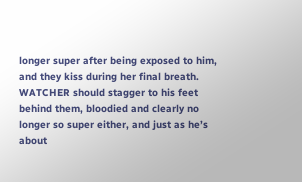longer super after being exposed to him, and they kiss during her final breath. WATCHER should stagger to his feet behind them, bloodied and clearly no longer so super either, and just as he’s about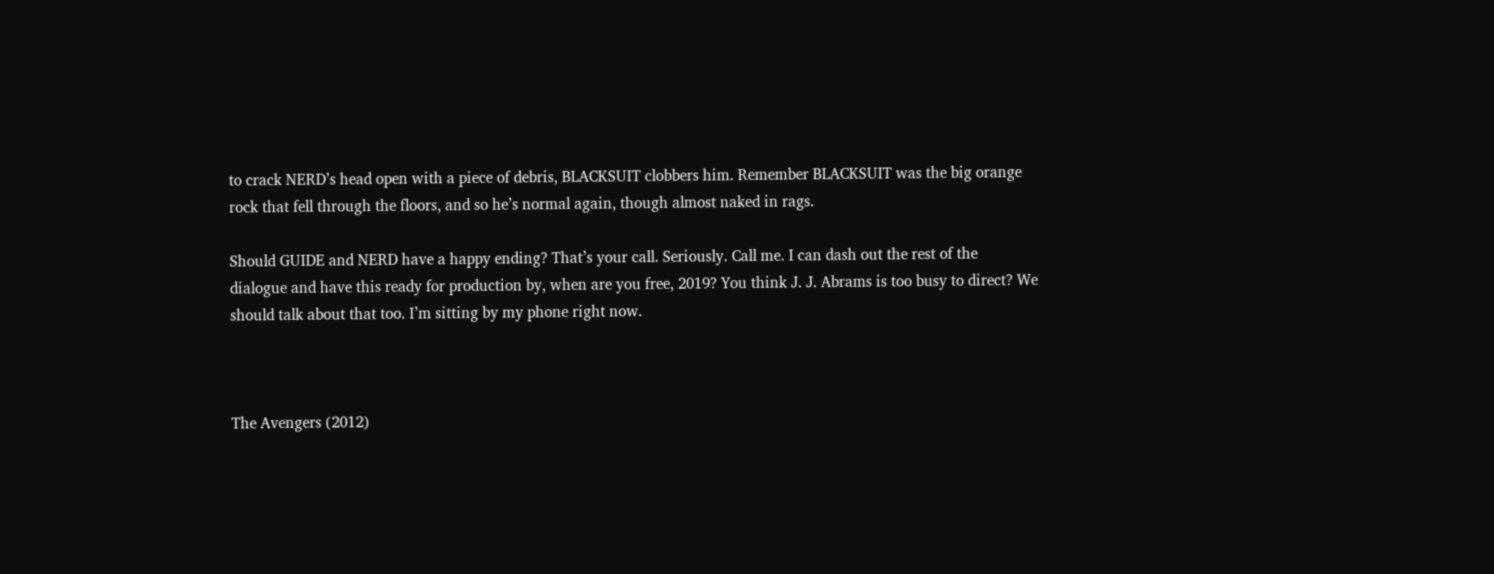to crack NERD’s head open with a piece of debris, BLACKSUIT clobbers him. Remember BLACKSUIT was the big orange rock that fell through the floors, and so he’s normal again, though almost naked in rags.

Should GUIDE and NERD have a happy ending? That’s your call. Seriously. Call me. I can dash out the rest of the dialogue and have this ready for production by, when are you free, 2019? You think J. J. Abrams is too busy to direct? We should talk about that too. I’m sitting by my phone right now.



The Avengers (2012)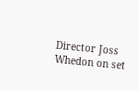Director Joss Whedon on set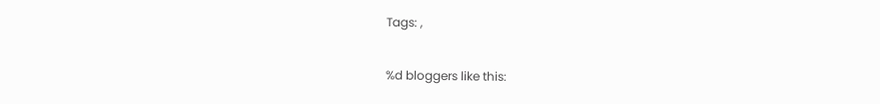Tags: ,

%d bloggers like this: